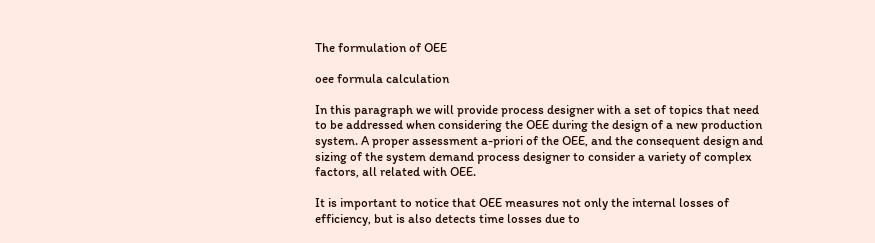The formulation of OEE

oee formula calculation

In this paragraph we will provide process designer with a set of topics that need to be addressed when considering the OEE during the design of a new production system. A proper assessment a-priori of the OEE, and the consequent design and sizing of the system demand process designer to consider a variety of complex factors, all related with OEE.

It is important to notice that OEE measures not only the internal losses of efficiency, but is also detects time losses due to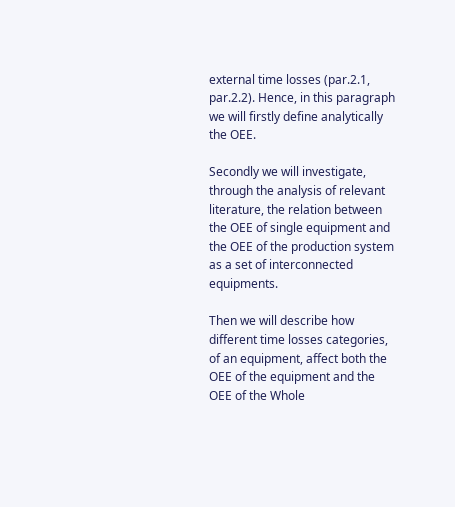external time losses (par.2.1, par.2.2). Hence, in this paragraph we will firstly define analytically the OEE.

Secondly we will investigate, through the analysis of relevant literature, the relation between the OEE of single equipment and the OEE of the production system as a set of interconnected equipments.

Then we will describe how different time losses categories, of an equipment, affect both the OEE of the equipment and the OEE of the Whole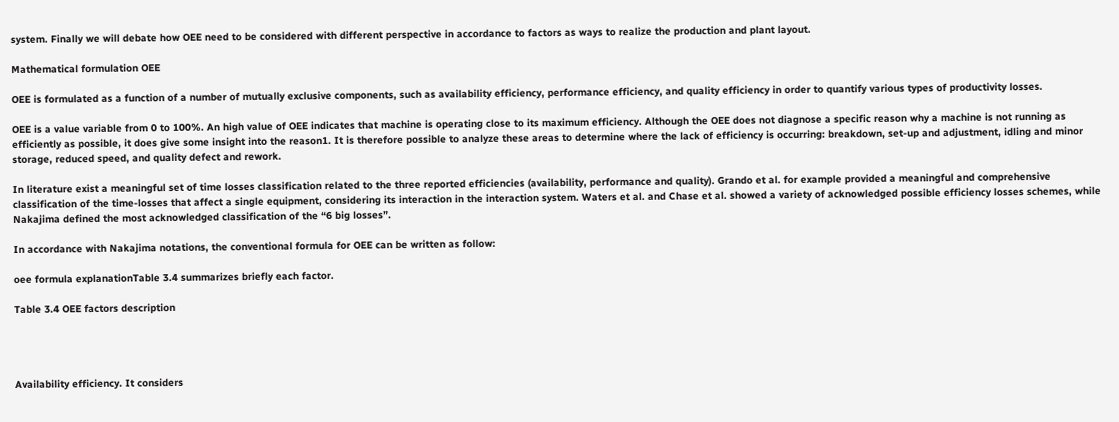system. Finally we will debate how OEE need to be considered with different perspective in accordance to factors as ways to realize the production and plant layout.

Mathematical formulation OEE

OEE is formulated as a function of a number of mutually exclusive components, such as availability efficiency, performance efficiency, and quality efficiency in order to quantify various types of productivity losses.

OEE is a value variable from 0 to 100%. An high value of OEE indicates that machine is operating close to its maximum efficiency. Although the OEE does not diagnose a specific reason why a machine is not running as efficiently as possible, it does give some insight into the reason1. It is therefore possible to analyze these areas to determine where the lack of efficiency is occurring: breakdown, set-up and adjustment, idling and minor storage, reduced speed, and quality defect and rework.

In literature exist a meaningful set of time losses classification related to the three reported efficiencies (availability, performance and quality). Grando et al. for example provided a meaningful and comprehensive classification of the time-losses that affect a single equipment, considering its interaction in the interaction system. Waters et al. and Chase et al. showed a variety of acknowledged possible efficiency losses schemes, while Nakajima defined the most acknowledged classification of the “6 big losses”.

In accordance with Nakajima notations, the conventional formula for OEE can be written as follow:

oee formula explanationTable 3.4 summarizes briefly each factor.

Table 3.4 OEE factors description




Availability efficiency. It considers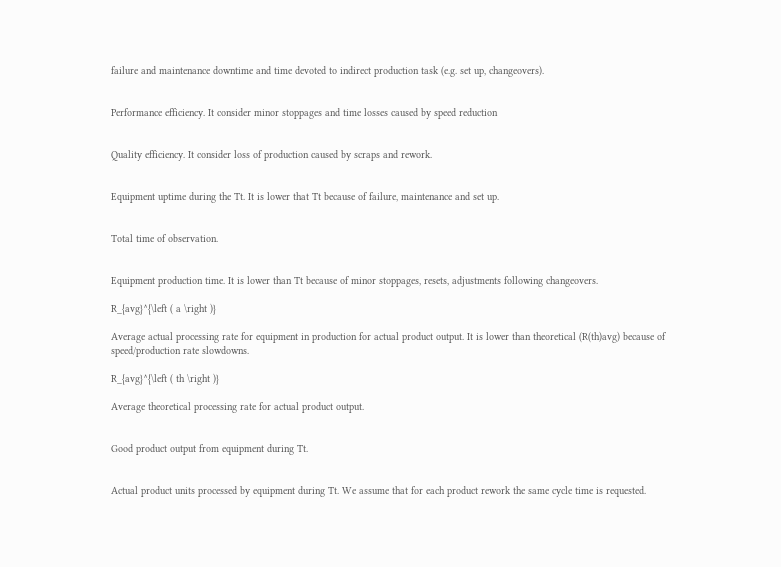failure and maintenance downtime and time devoted to indirect production task (e.g. set up, changeovers).


Performance efficiency. It consider minor stoppages and time losses caused by speed reduction


Quality efficiency. It consider loss of production caused by scraps and rework.


Equipment uptime during the Tt. It is lower that Tt because of failure, maintenance and set up.


Total time of observation.


Equipment production time. It is lower than Tt because of minor stoppages, resets, adjustments following changeovers.

R_{avg}^{\left ( a \right )}

Average actual processing rate for equipment in production for actual product output. It is lower than theoretical (R(th)avg) because of speed/production rate slowdowns.

R_{avg}^{\left ( th \right )}

Average theoretical processing rate for actual product output.


Good product output from equipment during Tt.


Actual product units processed by equipment during Tt. We assume that for each product rework the same cycle time is requested.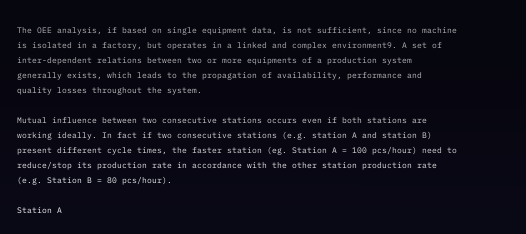The OEE analysis, if based on single equipment data, is not sufficient, since no machine is isolated in a factory, but operates in a linked and complex environment9. A set of inter-dependent relations between two or more equipments of a production system generally exists, which leads to the propagation of availability, performance and quality losses throughout the system.

Mutual influence between two consecutive stations occurs even if both stations are working ideally. In fact if two consecutive stations (e.g. station A and station B) present different cycle times, the faster station (eg. Station A = 100 pcs/hour) need to reduce/stop its production rate in accordance with the other station production rate (e.g. Station B = 80 pcs/hour).

Station A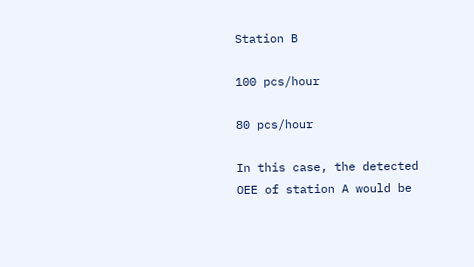Station B

100 pcs/hour

80 pcs/hour

In this case, the detected OEE of station A would be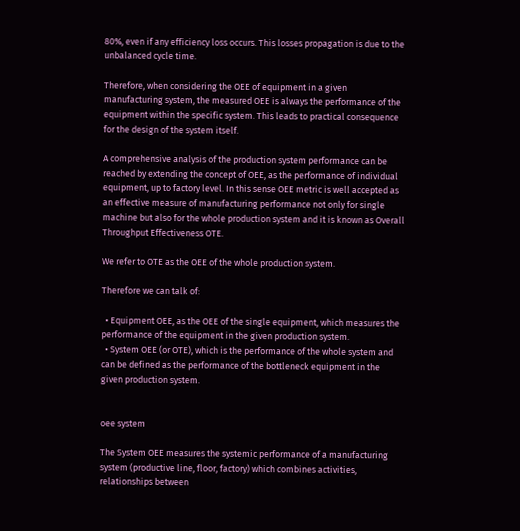80%, even if any efficiency loss occurs. This losses propagation is due to the unbalanced cycle time.

Therefore, when considering the OEE of equipment in a given manufacturing system, the measured OEE is always the performance of the equipment within the specific system. This leads to practical consequence for the design of the system itself.

A comprehensive analysis of the production system performance can be reached by extending the concept of OEE, as the performance of individual equipment, up to factory level. In this sense OEE metric is well accepted as an effective measure of manufacturing performance not only for single machine but also for the whole production system and it is known as Overall Throughput Effectiveness OTE.

We refer to OTE as the OEE of the whole production system.

Therefore we can talk of:

  • Equipment OEE, as the OEE of the single equipment, which measures the performance of the equipment in the given production system.
  • System OEE (or OTE), which is the performance of the whole system and can be defined as the performance of the bottleneck equipment in the given production system.


oee system

The System OEE measures the systemic performance of a manufacturing system (productive line, floor, factory) which combines activities, relationships between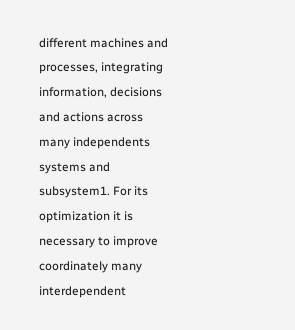different machines and processes, integrating information, decisions and actions across many independents systems and subsystem1. For its optimization it is necessary to improve coordinately many interdependent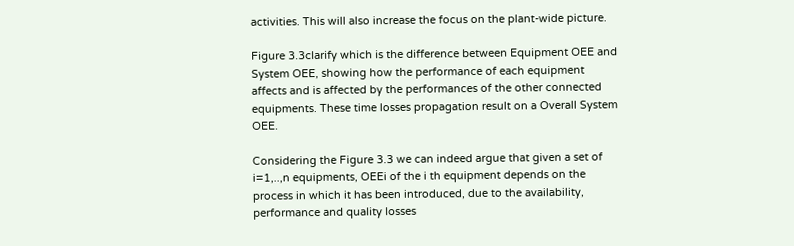activities. This will also increase the focus on the plant-wide picture.

Figure 3.3clarify which is the difference between Equipment OEE and System OEE, showing how the performance of each equipment affects and is affected by the performances of the other connected equipments. These time losses propagation result on a Overall System OEE.

Considering the Figure 3.3 we can indeed argue that given a set of i=1,..,n equipments, OEEi of the i th equipment depends on the process in which it has been introduced, due to the availability, performance and quality losses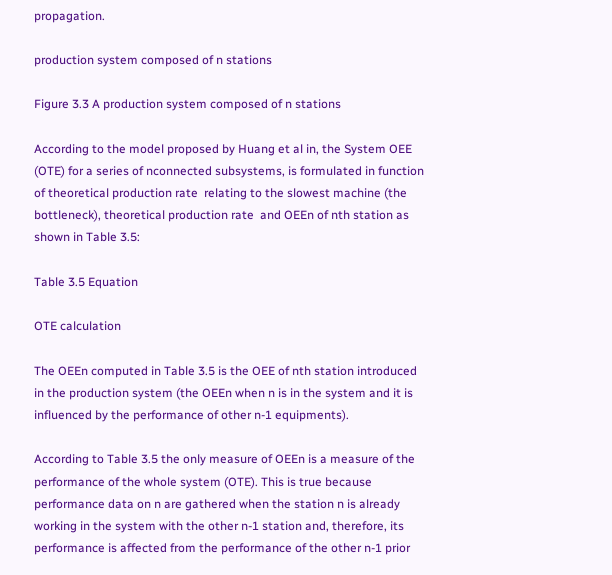propagation.

production system composed of n stations

Figure 3.3 A production system composed of n stations

According to the model proposed by Huang et al in, the System OEE (OTE) for a series of nconnected subsystems, is formulated in function of theoretical production rate  relating to the slowest machine (the bottleneck), theoretical production rate  and OEEn of nth station as shown in Table 3.5:

Table 3.5 Equation

OTE calculation

The OEEn computed in Table 3.5 is the OEE of nth station introduced in the production system (the OEEn when n is in the system and it is influenced by the performance of other n-1 equipments).

According to Table 3.5 the only measure of OEEn is a measure of the performance of the whole system (OTE). This is true because performance data on n are gathered when the station n is already working in the system with the other n-1 station and, therefore, its performance is affected from the performance of the other n-1 prior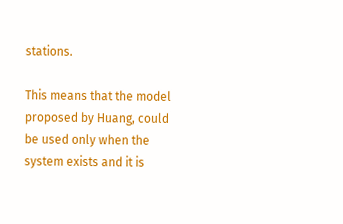stations.

This means that the model proposed by Huang, could be used only when the system exists and it is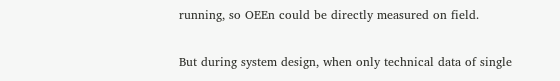running, so OEEn could be directly measured on field.

But during system design, when only technical data of single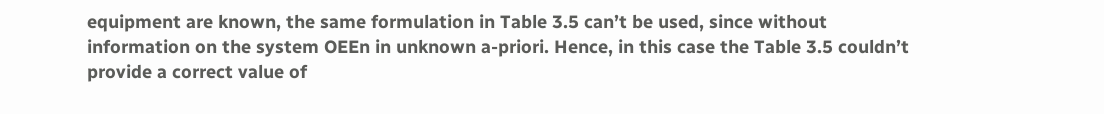equipment are known, the same formulation in Table 3.5 can’t be used, since without information on the system OEEn in unknown a-priori. Hence, in this case the Table 3.5 couldn’t provide a correct value of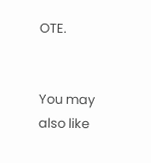OTE.


You may also like